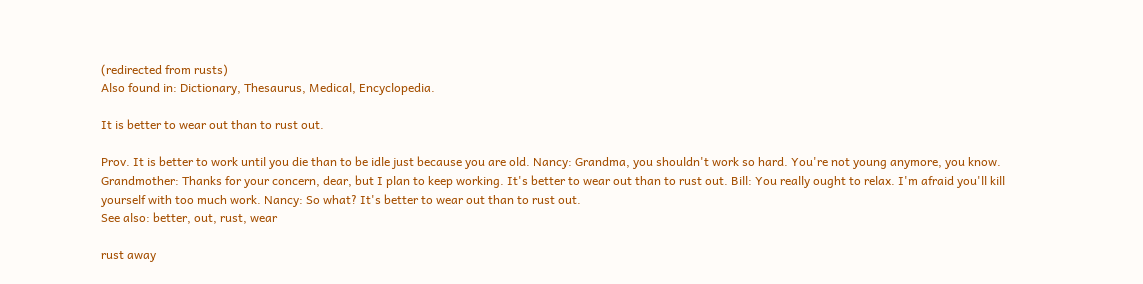(redirected from rusts)
Also found in: Dictionary, Thesaurus, Medical, Encyclopedia.

It is better to wear out than to rust out.

Prov. It is better to work until you die than to be idle just because you are old. Nancy: Grandma, you shouldn't work so hard. You're not young anymore, you know. Grandmother: Thanks for your concern, dear, but I plan to keep working. It's better to wear out than to rust out. Bill: You really ought to relax. I'm afraid you'll kill yourself with too much work. Nancy: So what? It's better to wear out than to rust out.
See also: better, out, rust, wear

rust away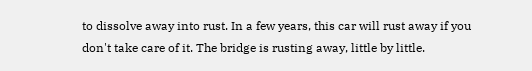to dissolve away into rust. In a few years, this car will rust away if you don't take care of it. The bridge is rusting away, little by little.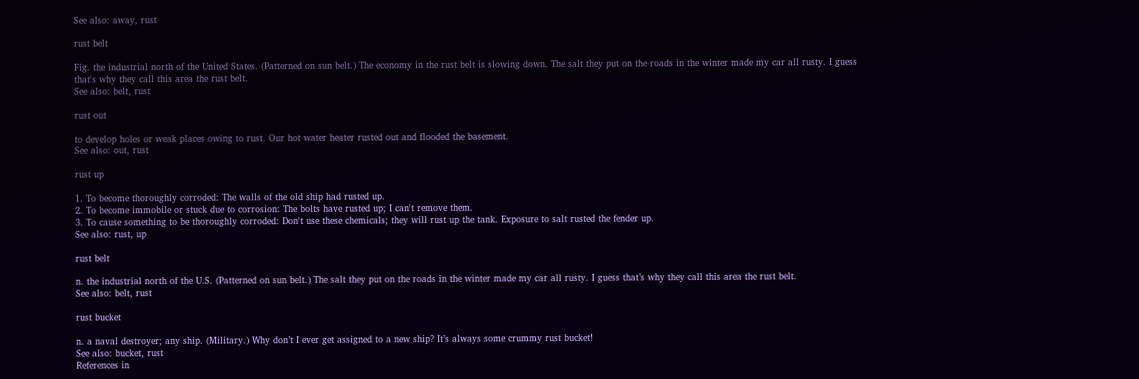See also: away, rust

rust belt

Fig. the industrial north of the United States. (Patterned on sun belt.) The economy in the rust belt is slowing down. The salt they put on the roads in the winter made my car all rusty. I guess that's why they call this area the rust belt.
See also: belt, rust

rust out

to develop holes or weak places owing to rust. Our hot water heater rusted out and flooded the basement.
See also: out, rust

rust up

1. To become thoroughly corroded: The walls of the old ship had rusted up.
2. To become immobile or stuck due to corrosion: The bolts have rusted up; I can't remove them.
3. To cause something to be thoroughly corroded: Don't use these chemicals; they will rust up the tank. Exposure to salt rusted the fender up.
See also: rust, up

rust belt

n. the industrial north of the U.S. (Patterned on sun belt.) The salt they put on the roads in the winter made my car all rusty. I guess that’s why they call this area the rust belt.
See also: belt, rust

rust bucket

n. a naval destroyer; any ship. (Military.) Why don’t I ever get assigned to a new ship? It’s always some crummy rust bucket!
See also: bucket, rust
References in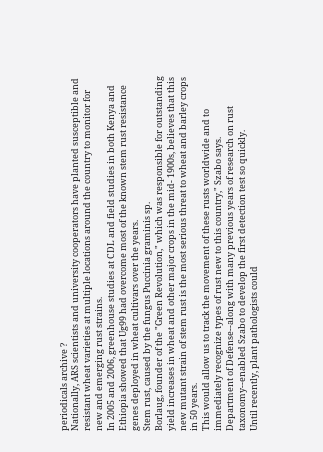periodicals archive ?
Nationally, ARS scientists and university cooperators have planted susceptible and resistant wheat varieties at multiple locations around the country to monitor for new and emerging rust strains.
In 2005 and 2006, greenhouse studies at CDL and field studies in both Kenya and Ethiopia showed that Ug99 had overcome most of the known stem rust resistance genes deployed in wheat cultivars over the years.
Stem rust, caused by the fungus Puccinia graminis sp.
Borlaug, founder of the "Green Revolution," which was responsible for outstanding yield increases in wheat and other major crops in the mid- 1900s, believes that this new mutant strain of stem rust is the most serious threat to wheat and barley crops in 50 years.
This would allow us to track the movement of these rusts worldwide and to immediately recognize types of rust new to this country," Szabo says.
Department of Defense--along with many previous years of research on rust taxonomy--enabled Szabo to develop the first detection test so quickly.
Until recently, plant pathologists could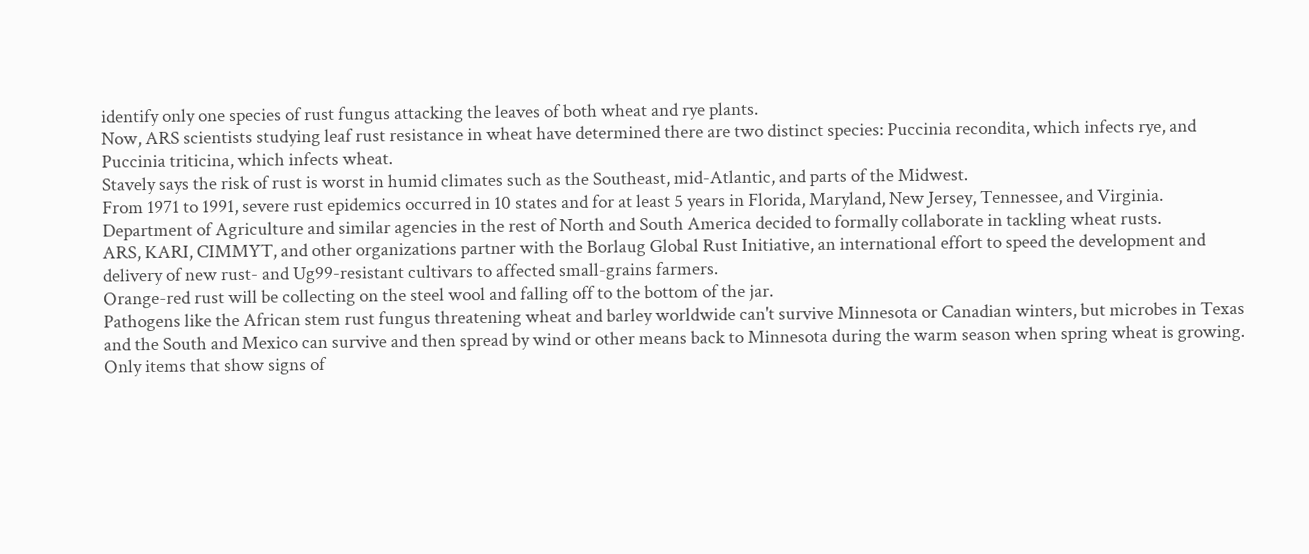identify only one species of rust fungus attacking the leaves of both wheat and rye plants.
Now, ARS scientists studying leaf rust resistance in wheat have determined there are two distinct species: Puccinia recondita, which infects rye, and Puccinia triticina, which infects wheat.
Stavely says the risk of rust is worst in humid climates such as the Southeast, mid-Atlantic, and parts of the Midwest.
From 1971 to 1991, severe rust epidemics occurred in 10 states and for at least 5 years in Florida, Maryland, New Jersey, Tennessee, and Virginia.
Department of Agriculture and similar agencies in the rest of North and South America decided to formally collaborate in tackling wheat rusts.
ARS, KARI, CIMMYT, and other organizations partner with the Borlaug Global Rust Initiative, an international effort to speed the development and delivery of new rust- and Ug99-resistant cultivars to affected small-grains farmers.
Orange-red rust will be collecting on the steel wool and falling off to the bottom of the jar.
Pathogens like the African stem rust fungus threatening wheat and barley worldwide can't survive Minnesota or Canadian winters, but microbes in Texas and the South and Mexico can survive and then spread by wind or other means back to Minnesota during the warm season when spring wheat is growing.
Only items that show signs of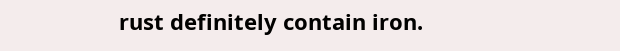rust definitely contain iron.